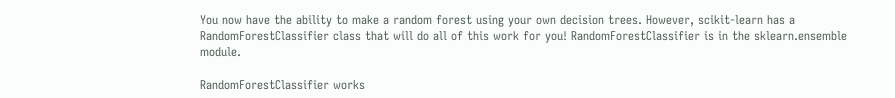You now have the ability to make a random forest using your own decision trees. However, scikit-learn has a RandomForestClassifier class that will do all of this work for you! RandomForestClassifier is in the sklearn.ensemble module.

RandomForestClassifier works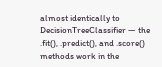almost identically to DecisionTreeClassifier — the .fit(), .predict(), and .score() methods work in the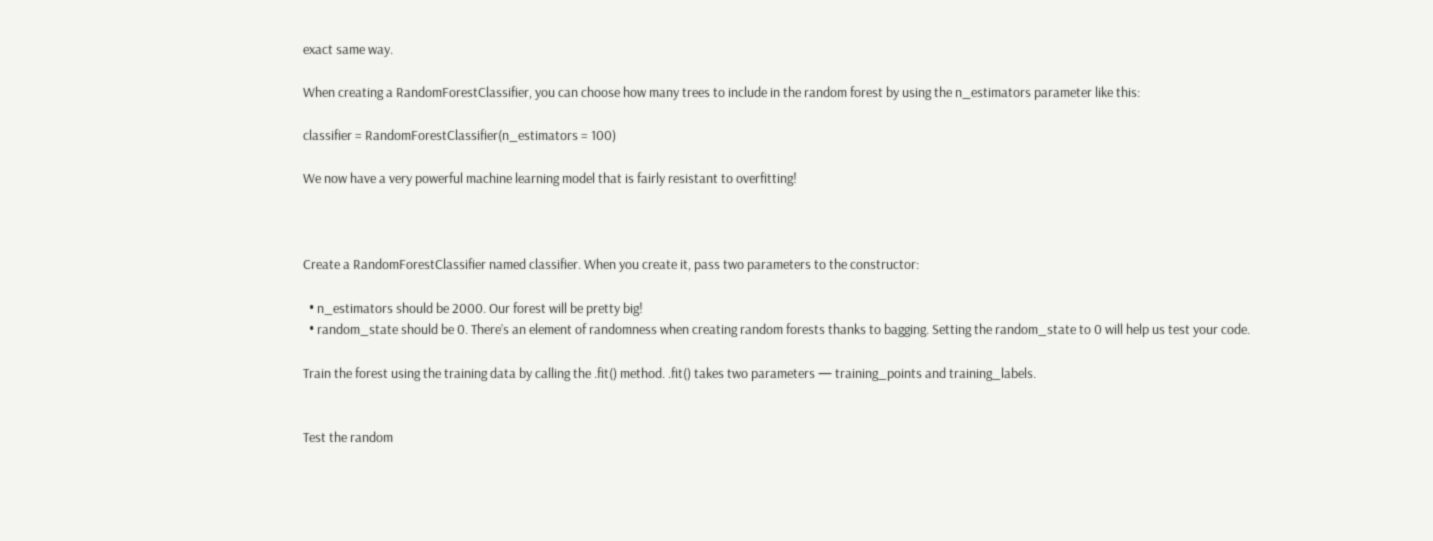exact same way.

When creating a RandomForestClassifier, you can choose how many trees to include in the random forest by using the n_estimators parameter like this:

classifier = RandomForestClassifier(n_estimators = 100)

We now have a very powerful machine learning model that is fairly resistant to overfitting!



Create a RandomForestClassifier named classifier. When you create it, pass two parameters to the constructor:

  • n_estimators should be 2000. Our forest will be pretty big!
  • random_state should be 0. There’s an element of randomness when creating random forests thanks to bagging. Setting the random_state to 0 will help us test your code.

Train the forest using the training data by calling the .fit() method. .fit() takes two parameters — training_points and training_labels.


Test the random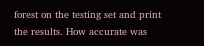forest on the testing set and print the results. How accurate was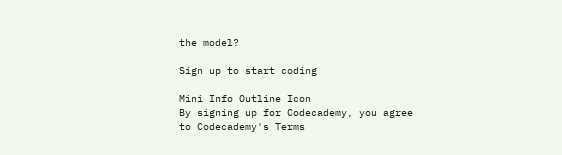the model?

Sign up to start coding

Mini Info Outline Icon
By signing up for Codecademy, you agree to Codecademy's Terms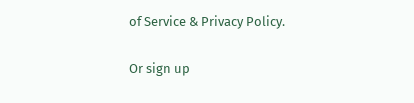of Service & Privacy Policy.

Or sign up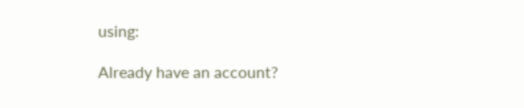using:

Already have an account?